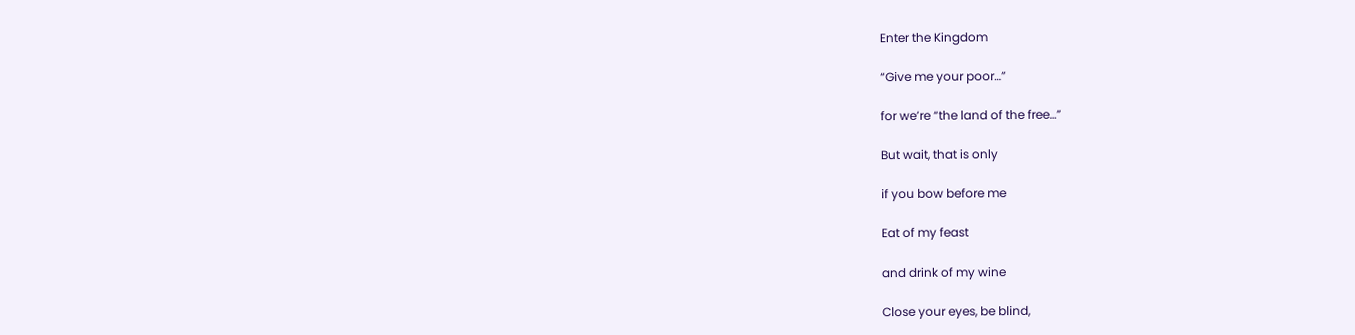Enter the Kingdom

“Give me your poor…”

for we’re “the land of the free…”

But wait, that is only

if you bow before me

Eat of my feast

and drink of my wine

Close your eyes, be blind,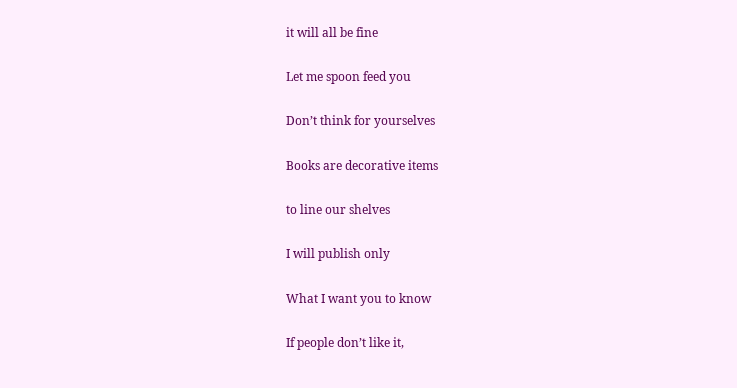it will all be fine

Let me spoon feed you

Don’t think for yourselves

Books are decorative items

to line our shelves

I will publish only

What I want you to know

If people don’t like it,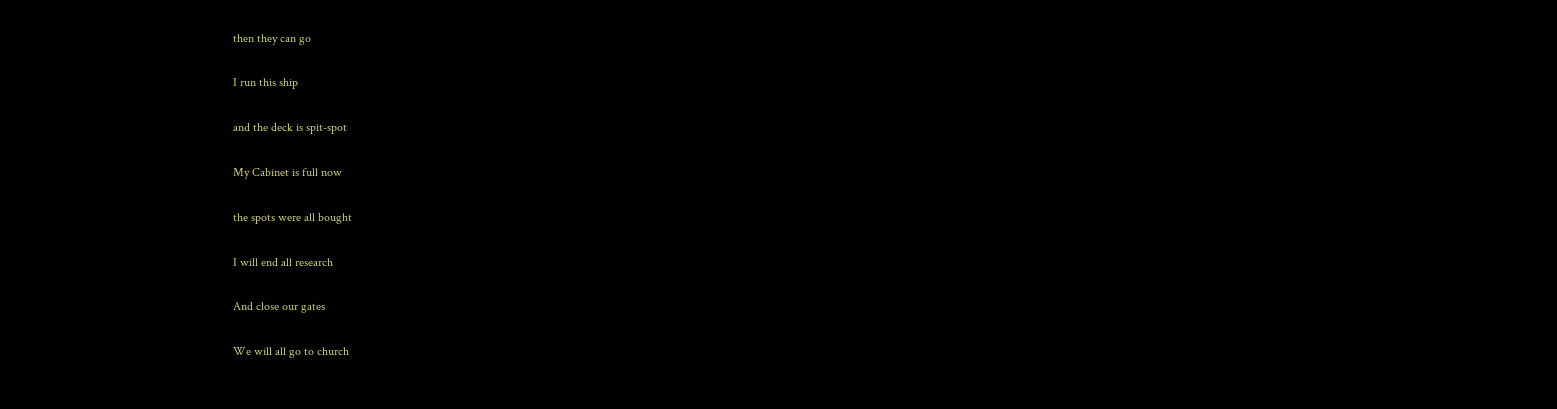then they can go

I run this ship

and the deck is spit-spot

My Cabinet is full now

the spots were all bought

I will end all research

And close our gates

We will all go to church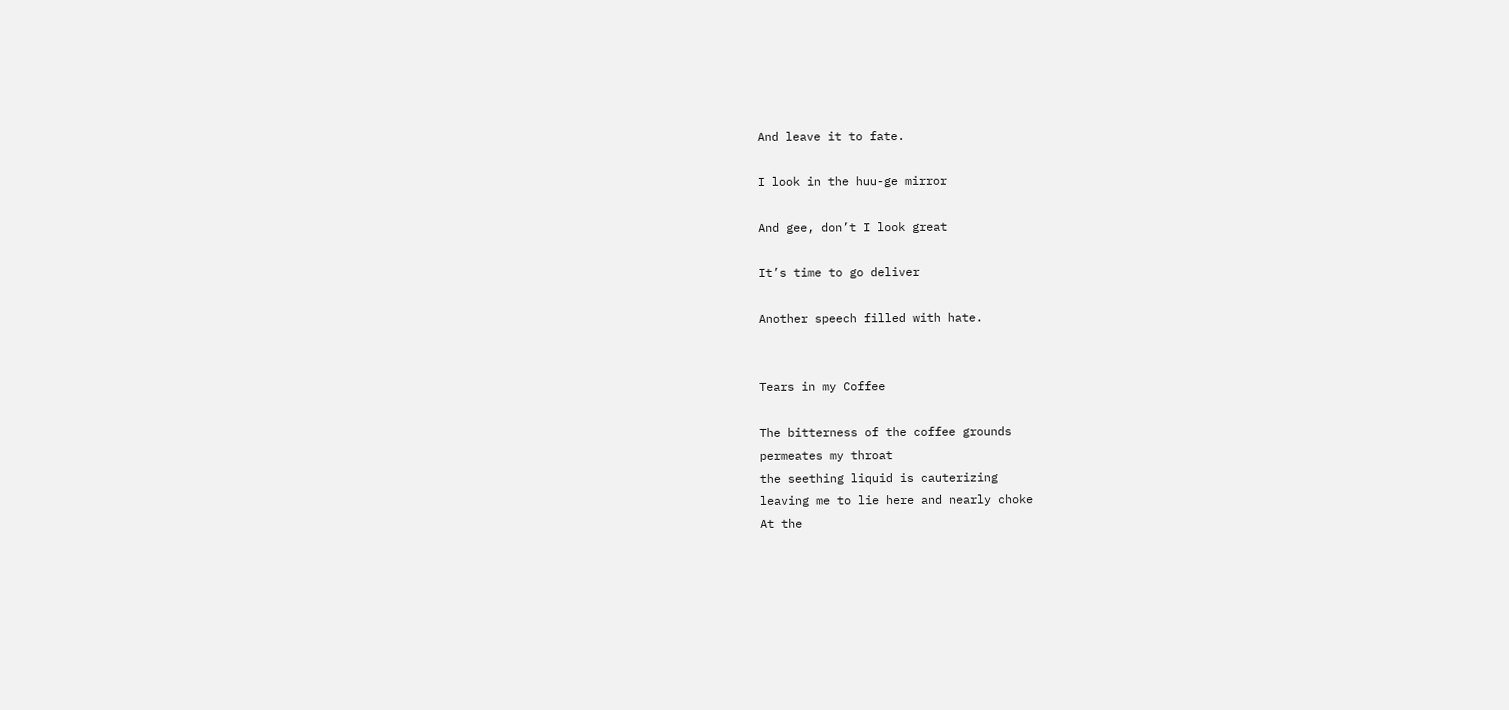And leave it to fate.

I look in the huu-ge mirror

And gee, don’t I look great

It’s time to go deliver

Another speech filled with hate.


Tears in my Coffee

The bitterness of the coffee grounds
permeates my throat
the seething liquid is cauterizing
leaving me to lie here and nearly choke
At the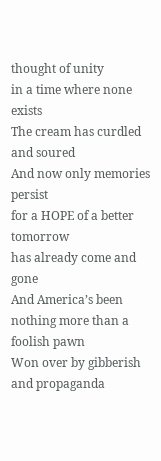thought of unity
in a time where none exists
The cream has curdled and soured
And now only memories persist
for a HOPE of a better tomorrow
has already come and gone
And America’s been nothing more than a foolish pawn
Won over by gibberish and propaganda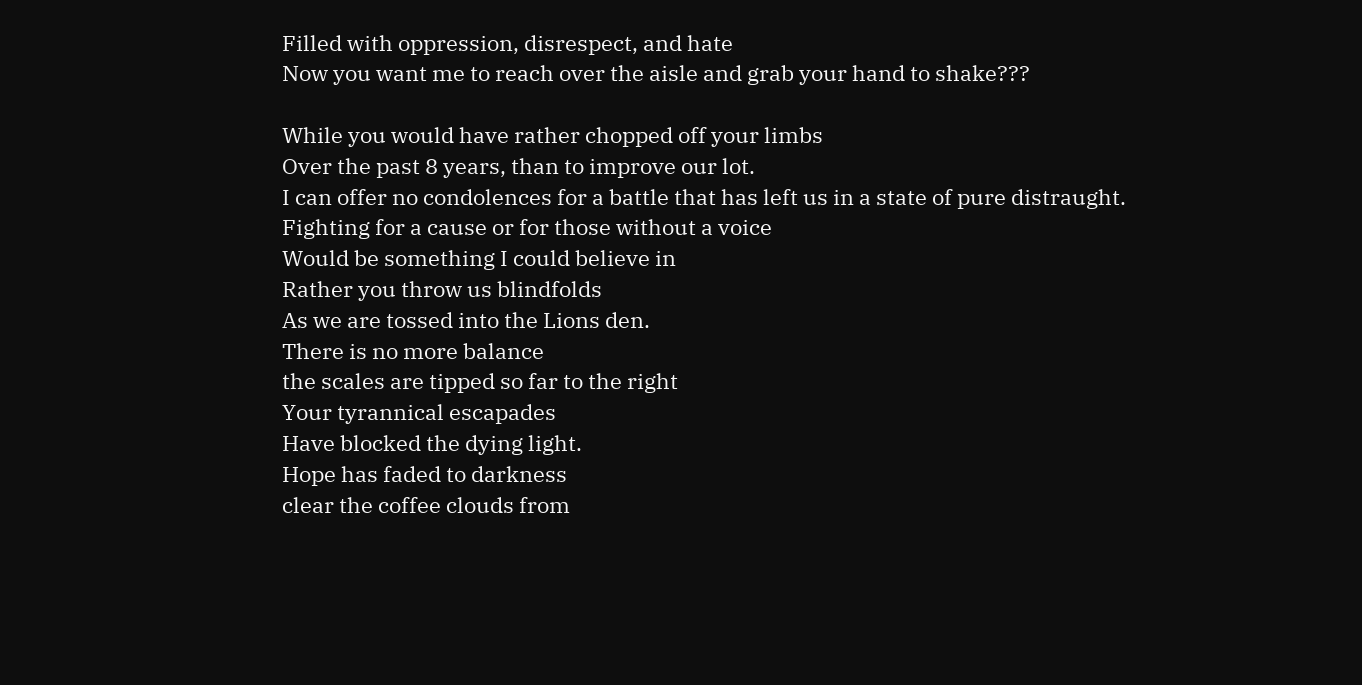Filled with oppression, disrespect, and hate
Now you want me to reach over the aisle and grab your hand to shake???

While you would have rather chopped off your limbs
Over the past 8 years, than to improve our lot.
I can offer no condolences for a battle that has left us in a state of pure distraught.
Fighting for a cause or for those without a voice
Would be something I could believe in
Rather you throw us blindfolds
As we are tossed into the Lions den.
There is no more balance
the scales are tipped so far to the right
Your tyrannical escapades
Have blocked the dying light.
Hope has faded to darkness
clear the coffee clouds from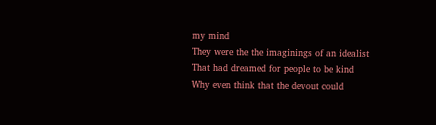my mind
They were the the imaginings of an idealist
That had dreamed for people to be kind
Why even think that the devout could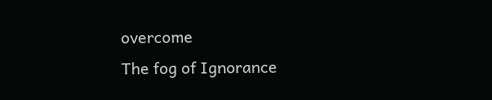overcome
The fog of Ignorance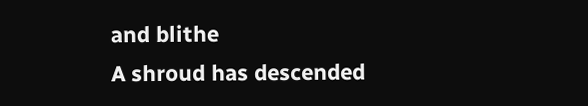and blithe
A shroud has descended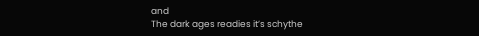and
The dark ages readies it’s schythe